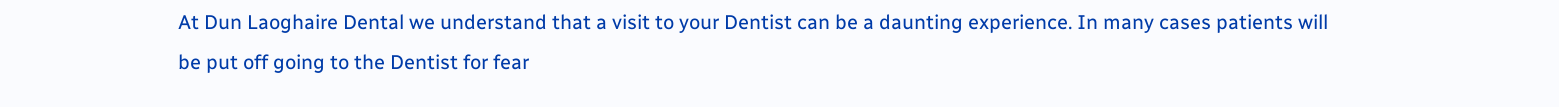At Dun Laoghaire Dental we understand that a visit to your Dentist can be a daunting experience. In many cases patients will be put off going to the Dentist for fear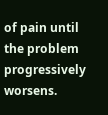of pain until the problem progressively worsens.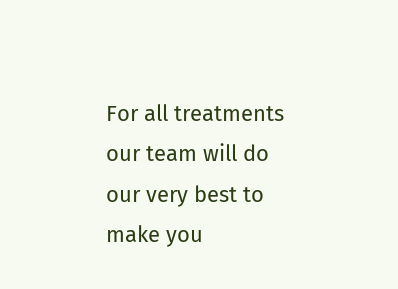For all treatments our team will do our very best to make you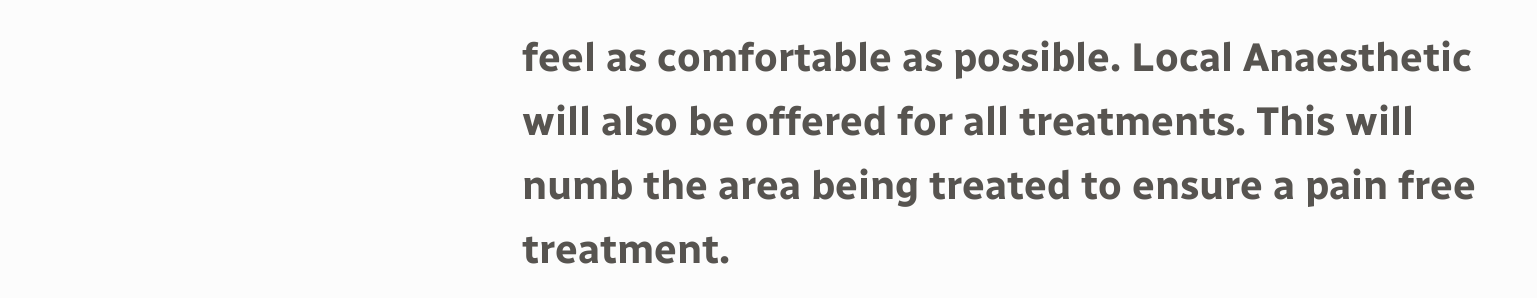feel as comfortable as possible. Local Anaesthetic will also be offered for all treatments. This will numb the area being treated to ensure a pain free treatment.